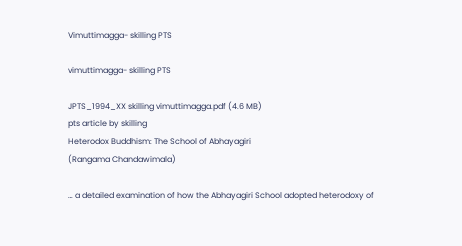Vimuttimagga- skilling PTS

vimuttimagga- skilling PTS

JPTS_1994_XX skilling vimuttimagga.pdf (4.6 MB)
pts article by skilling
Heterodox Buddhism: The School of Abhayagiri
(Rangama Chandawimala)

… a detailed examination of how the Abhayagiri School adopted heterodoxy of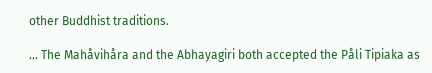other Buddhist traditions.

… The Mahåvihåra and the Abhayagiri both accepted the Påli Tipiaka as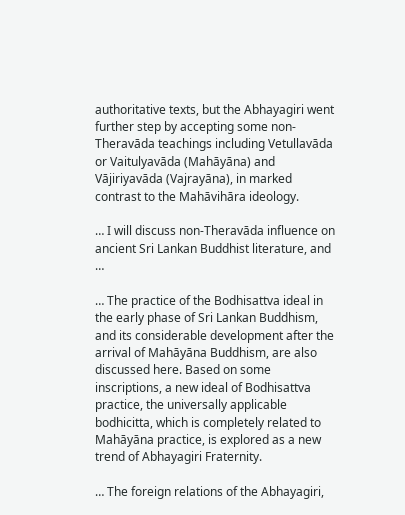authoritative texts, but the Abhayagiri went further step by accepting some non-Theravāda teachings including Vetullavāda or Vaitulyavāda (Mahāyāna) and Vājiriyavāda (Vajrayāna), in marked contrast to the Mahāvihāra ideology.

… I will discuss non-Theravāda influence on ancient Sri Lankan Buddhist literature, and …

… The practice of the Bodhisattva ideal in the early phase of Sri Lankan Buddhism, and its considerable development after the arrival of Mahāyāna Buddhism, are also discussed here. Based on some inscriptions, a new ideal of Bodhisattva practice, the universally applicable bodhicitta, which is completely related to Mahāyāna practice, is explored as a new trend of Abhayagiri Fraternity.

… The foreign relations of the Abhayagiri,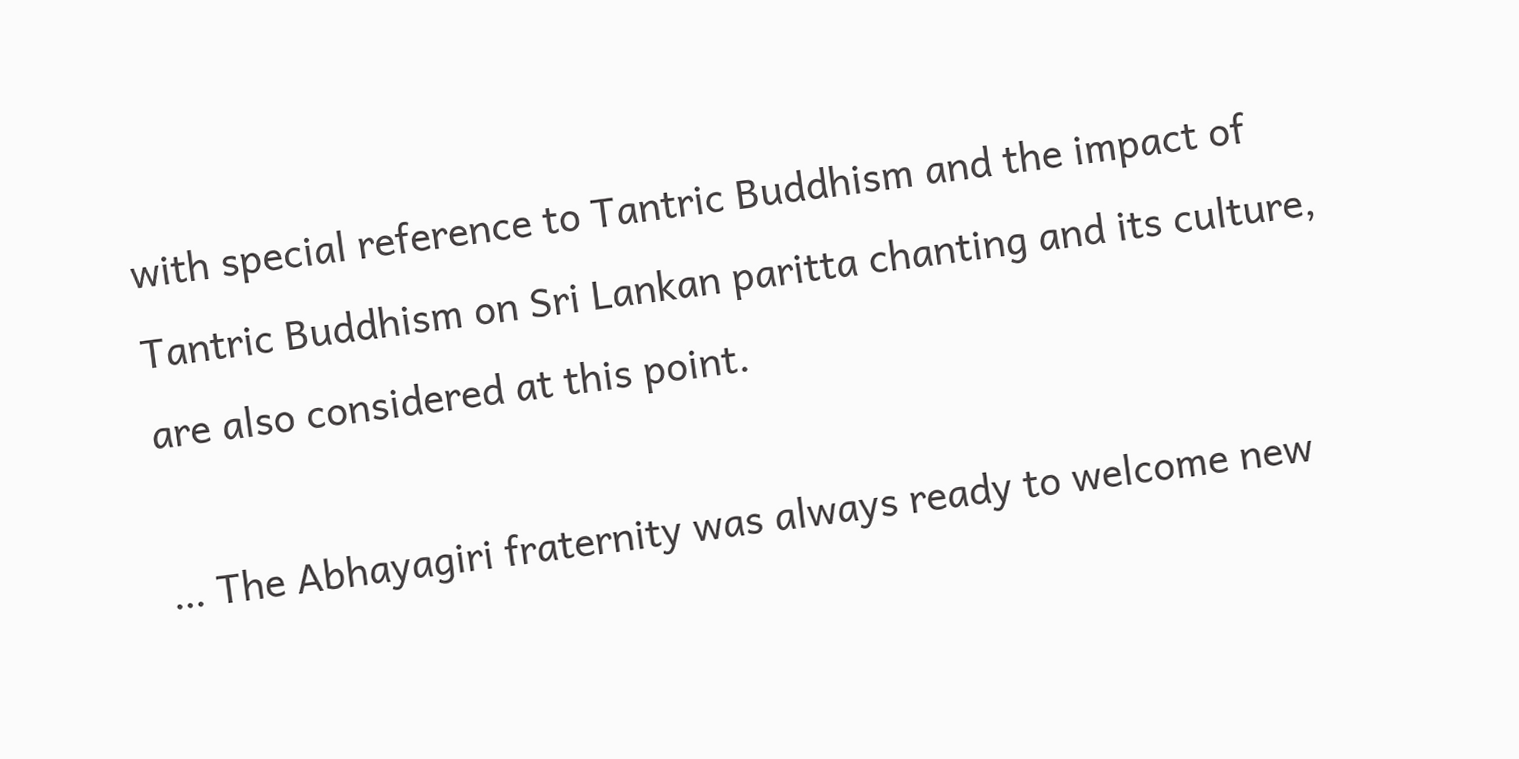with special reference to Tantric Buddhism and the impact of Tantric Buddhism on Sri Lankan paritta chanting and its culture, are also considered at this point.

… The Abhayagiri fraternity was always ready to welcome new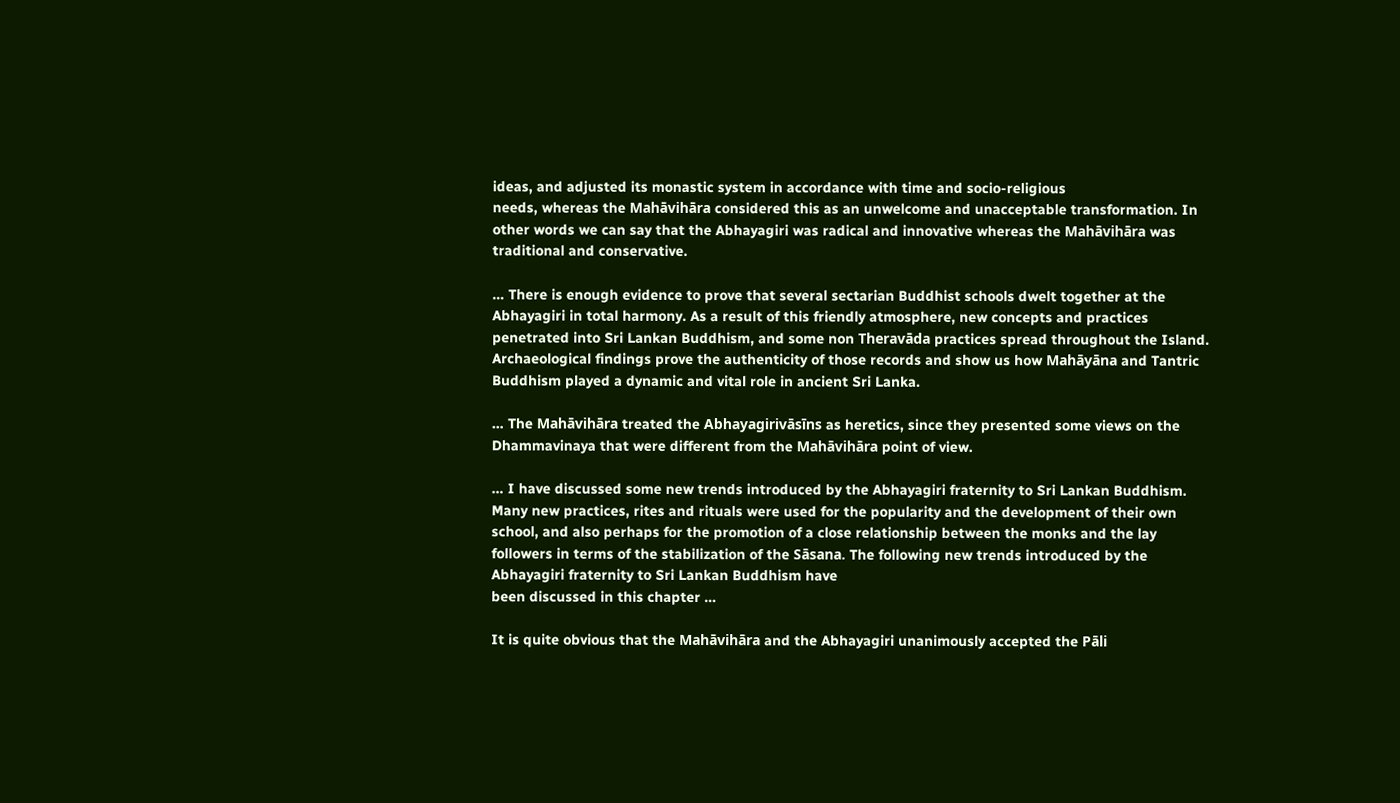ideas, and adjusted its monastic system in accordance with time and socio-religious
needs, whereas the Mahāvihāra considered this as an unwelcome and unacceptable transformation. In other words we can say that the Abhayagiri was radical and innovative whereas the Mahāvihāra was traditional and conservative.

… There is enough evidence to prove that several sectarian Buddhist schools dwelt together at the Abhayagiri in total harmony. As a result of this friendly atmosphere, new concepts and practices penetrated into Sri Lankan Buddhism, and some non Theravāda practices spread throughout the Island. Archaeological findings prove the authenticity of those records and show us how Mahāyāna and Tantric Buddhism played a dynamic and vital role in ancient Sri Lanka.

… The Mahāvihāra treated the Abhayagirivāsīns as heretics, since they presented some views on the Dhammavinaya that were different from the Mahāvihāra point of view.

… I have discussed some new trends introduced by the Abhayagiri fraternity to Sri Lankan Buddhism. Many new practices, rites and rituals were used for the popularity and the development of their own school, and also perhaps for the promotion of a close relationship between the monks and the lay
followers in terms of the stabilization of the Sāsana. The following new trends introduced by the Abhayagiri fraternity to Sri Lankan Buddhism have
been discussed in this chapter …

It is quite obvious that the Mahāvihāra and the Abhayagiri unanimously accepted the Pāli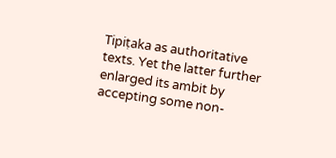Tipiṭaka as authoritative texts. Yet the latter further
enlarged its ambit by accepting some non-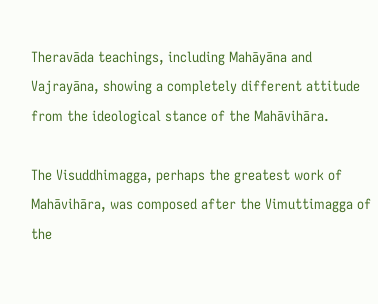Theravāda teachings, including Mahāyāna and Vajrayāna, showing a completely different attitude from the ideological stance of the Mahāvihāra.

The Visuddhimagga, perhaps the greatest work of Mahāvihāra, was composed after the Vimuttimagga of the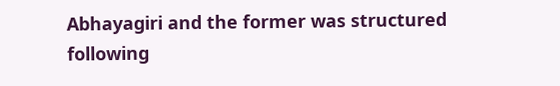Abhayagiri and the former was structured following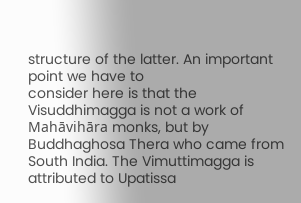structure of the latter. An important point we have to
consider here is that the Visuddhimagga is not a work of Mahāvihāra monks, but by Buddhaghosa Thera who came from South India. The Vimuttimagga is attributed to Upatissa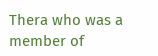Thera who was a member of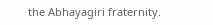the Abhayagiri fraternity.